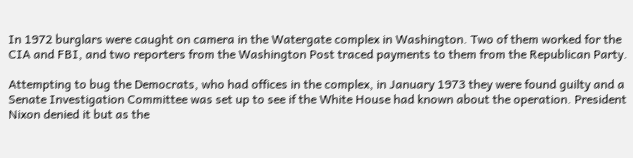In 1972 burglars were caught on camera in the Watergate complex in Washington. Two of them worked for the CIA and FBI, and two reporters from the Washington Post traced payments to them from the Republican Party.

Attempting to bug the Democrats, who had offices in the complex, in January 1973 they were found guilty and a Senate Investigation Committee was set up to see if the White House had known about the operation. President Nixon denied it but as the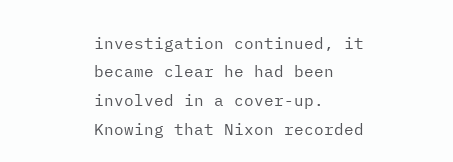investigation continued, it became clear he had been involved in a cover-up.
Knowing that Nixon recorded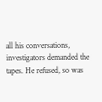all his conversations, investigators demanded the tapes. He refused, so was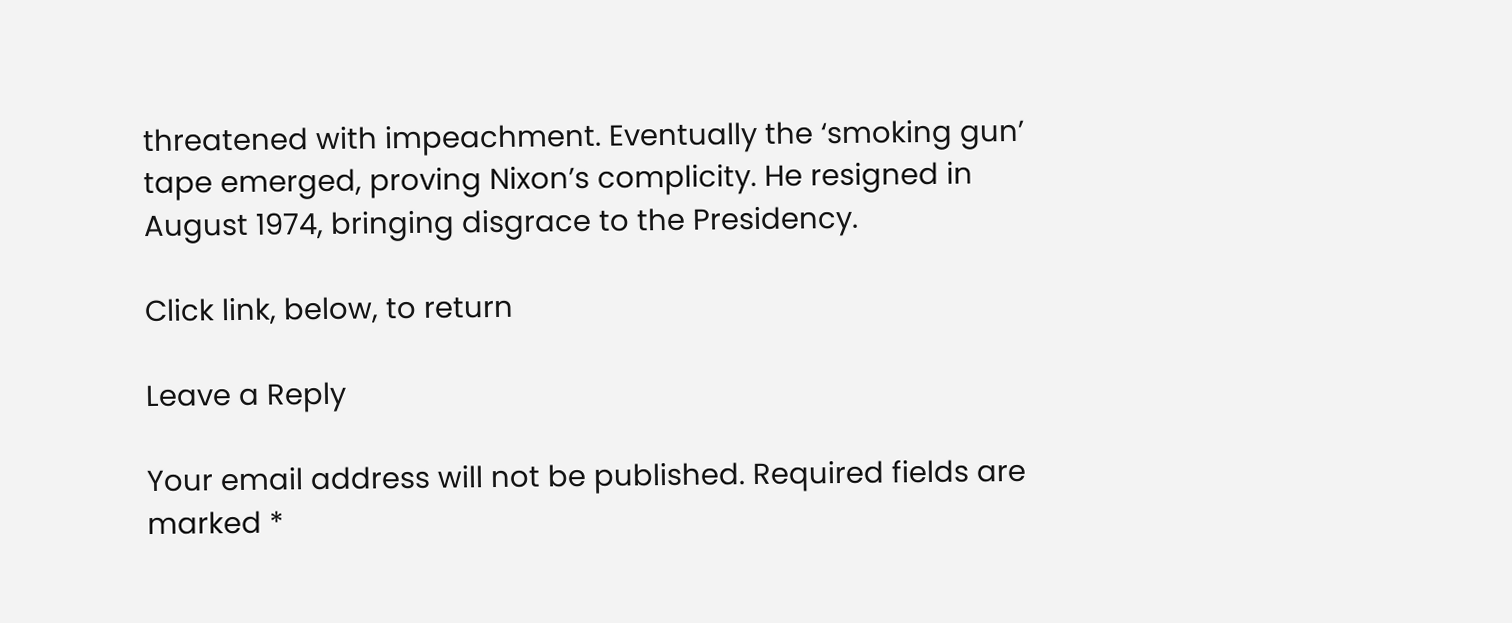threatened with impeachment. Eventually the ‘smoking gun’ tape emerged, proving Nixon’s complicity. He resigned in August 1974, bringing disgrace to the Presidency.

Click link, below, to return

Leave a Reply

Your email address will not be published. Required fields are marked *